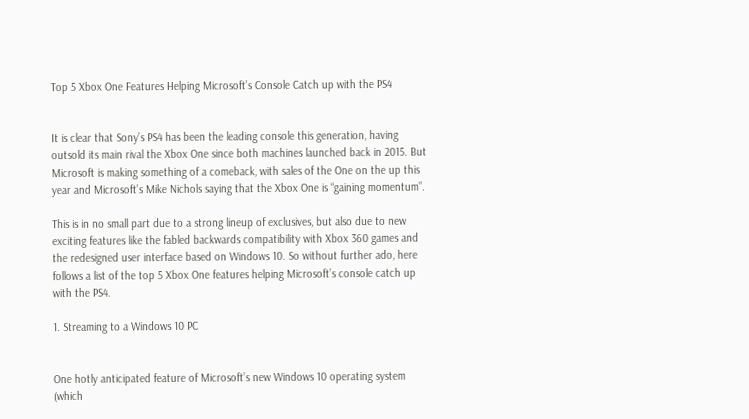Top 5 Xbox One Features Helping Microsoft’s Console Catch up with the PS4


It is clear that Sony’s PS4 has been the leading console this generation, having outsold its main rival the Xbox One since both machines launched back in 2015. But Microsoft is making something of a comeback, with sales of the One on the up this year and Microsoft’s Mike Nichols saying that the Xbox One is “gaining momentum”.

This is in no small part due to a strong lineup of exclusives, but also due to new exciting features like the fabled backwards compatibility with Xbox 360 games and the redesigned user interface based on Windows 10. So without further ado, here follows a list of the top 5 Xbox One features helping Microsoft’s console catch up with the PS4.

1. Streaming to a Windows 10 PC


One hotly anticipated feature of Microsoft’s new Windows 10 operating system (which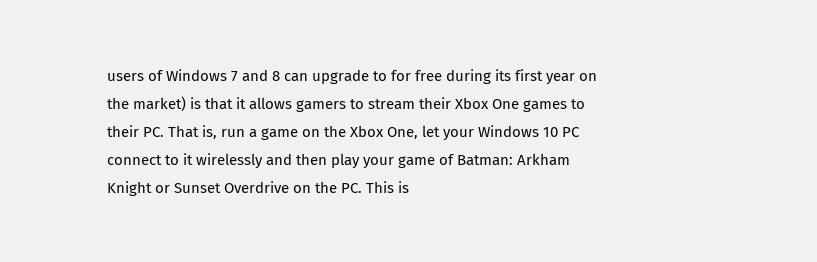users of Windows 7 and 8 can upgrade to for free during its first year on the market) is that it allows gamers to stream their Xbox One games to their PC. That is, run a game on the Xbox One, let your Windows 10 PC connect to it wirelessly and then play your game of Batman: Arkham Knight or Sunset Overdrive on the PC. This is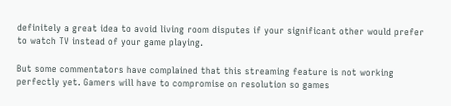definitely a great idea to avoid living room disputes if your significant other would prefer to watch TV instead of your game playing.

But some commentators have complained that this streaming feature is not working perfectly yet. Gamers will have to compromise on resolution so games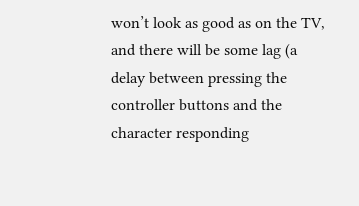won’t look as good as on the TV, and there will be some lag (a delay between pressing the controller buttons and the character responding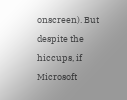onscreen). But despite the hiccups, if Microsoft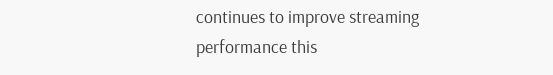continues to improve streaming performance this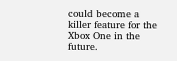could become a killer feature for the Xbox One in the future.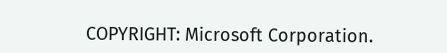COPYRIGHT: Microsoft Corporation.